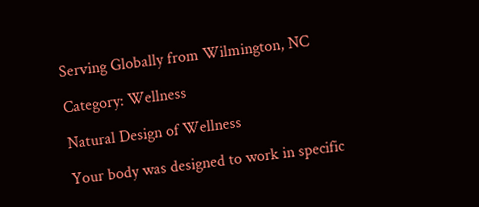Serving Globally from Wilmington, NC

Category: Wellness

Natural Design of Wellness

Your body was designed to work in specific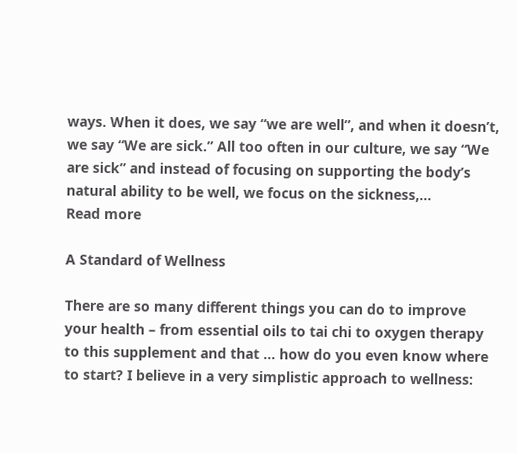ways. When it does, we say “we are well”, and when it doesn’t, we say “We are sick.” All too often in our culture, we say “We are sick” and instead of focusing on supporting the body’s natural ability to be well, we focus on the sickness,…
Read more

A Standard of Wellness

There are so many different things you can do to improve your health – from essential oils to tai chi to oxygen therapy to this supplement and that … how do you even know where to start? I believe in a very simplistic approach to wellness: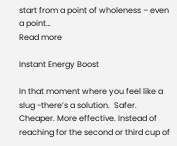start from a point of wholeness – even a point…
Read more

Instant Energy Boost

In that moment where you feel like a slug -there’s a solution.  Safer. Cheaper. More effective. Instead of reaching for the second or third cup of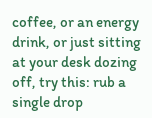coffee, or an energy drink, or just sitting at your desk dozing off, try this: rub a single drop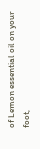of Lemon essential oil on your foot,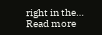right in the…
Read more